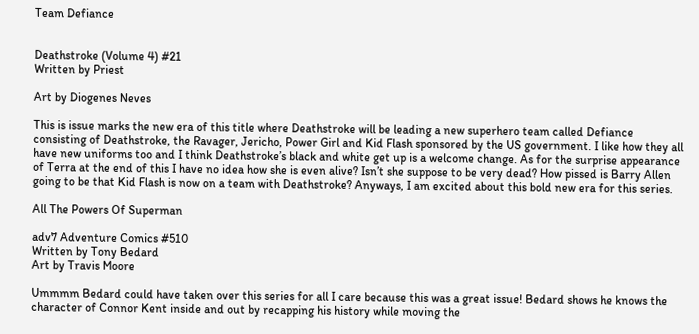Team Defiance


Deathstroke (Volume 4) #21
Written by Priest

Art by Diogenes Neves

This is issue marks the new era of this title where Deathstroke will be leading a new superhero team called Defiance consisting of Deathstroke, the Ravager, Jericho, Power Girl and Kid Flash sponsored by the US government. I like how they all have new uniforms too and I think Deathstroke’s black and white get up is a welcome change. As for the surprise appearance of Terra at the end of this I have no idea how she is even alive? Isn’t she suppose to be very dead? How pissed is Barry Allen going to be that Kid Flash is now on a team with Deathstroke? Anyways, I am excited about this bold new era for this series.

All The Powers Of Superman

adv7 Adventure Comics #510
Written by Tony Bedard
Art by Travis Moore

Ummmm Bedard could have taken over this series for all I care because this was a great issue! Bedard shows he knows the character of Connor Kent inside and out by recapping his history while moving the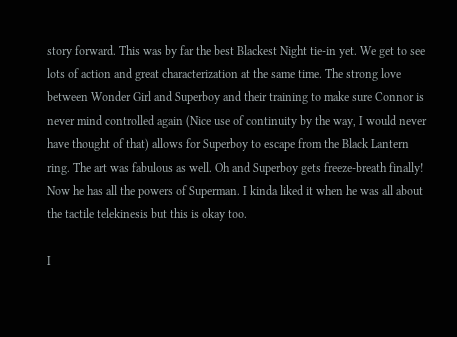story forward. This was by far the best Blackest Night tie-in yet. We get to see lots of action and great characterization at the same time. The strong love between Wonder Girl and Superboy and their training to make sure Connor is never mind controlled again (Nice use of continuity by the way, I would never have thought of that) allows for Superboy to escape from the Black Lantern ring. The art was fabulous as well. Oh and Superboy gets freeze-breath finally! Now he has all the powers of Superman. I kinda liked it when he was all about the tactile telekinesis but this is okay too.

I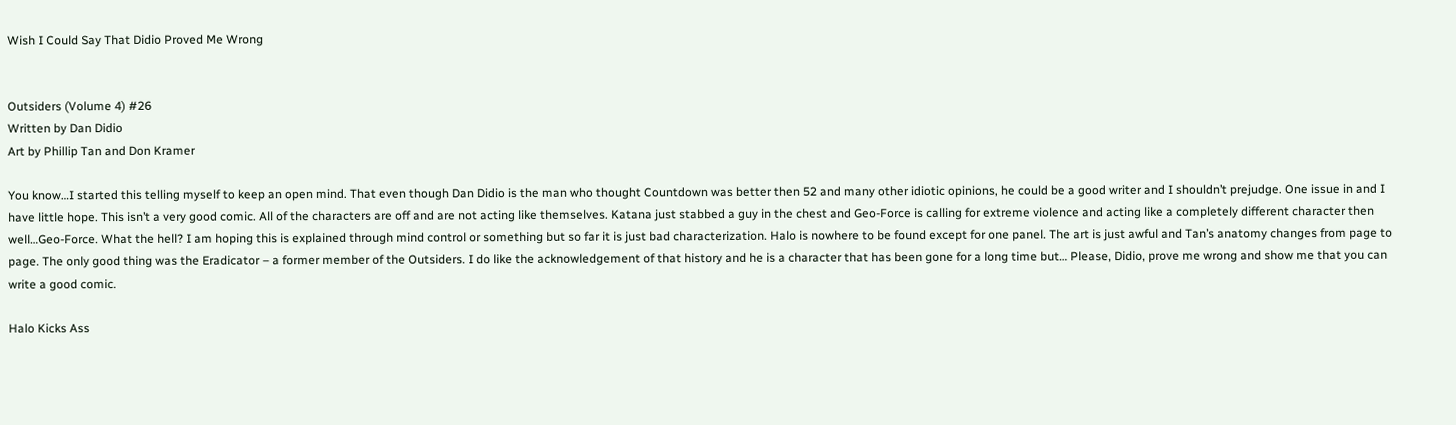Wish I Could Say That Didio Proved Me Wrong


Outsiders (Volume 4) #26
Written by Dan Didio
Art by Phillip Tan and Don Kramer

You know…I started this telling myself to keep an open mind. That even though Dan Didio is the man who thought Countdown was better then 52 and many other idiotic opinions, he could be a good writer and I shouldn’t prejudge. One issue in and I have little hope. This isn’t a very good comic. All of the characters are off and are not acting like themselves. Katana just stabbed a guy in the chest and Geo-Force is calling for extreme violence and acting like a completely different character then well…Geo-Force. What the hell? I am hoping this is explained through mind control or something but so far it is just bad characterization. Halo is nowhere to be found except for one panel. The art is just awful and Tan’s anatomy changes from page to page. The only good thing was the Eradicator – a former member of the Outsiders. I do like the acknowledgement of that history and he is a character that has been gone for a long time but… Please, Didio, prove me wrong and show me that you can write a good comic.

Halo Kicks Ass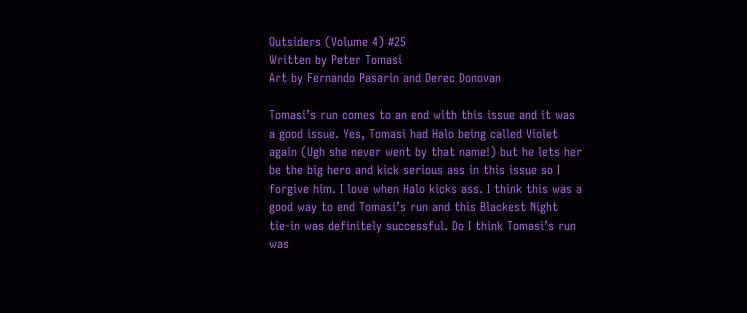Outsiders (Volume 4) #25
Written by Peter Tomasi
Art by Fernando Pasarin and Derec Donovan

Tomasi’s run comes to an end with this issue and it was a good issue. Yes, Tomasi had Halo being called Violet again (Ugh she never went by that name!) but he lets her be the big hero and kick serious ass in this issue so I forgive him. I love when Halo kicks ass. I think this was a good way to end Tomasi’s run and this Blackest Night tie-in was definitely successful. Do I think Tomasi’s run was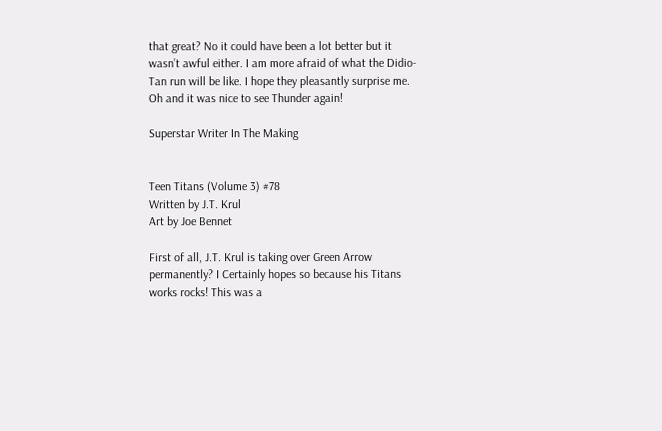that great? No it could have been a lot better but it wasn’t awful either. I am more afraid of what the Didio-Tan run will be like. I hope they pleasantly surprise me. Oh and it was nice to see Thunder again!

Superstar Writer In The Making


Teen Titans (Volume 3) #78
Written by J.T. Krul
Art by Joe Bennet

First of all, J.T. Krul is taking over Green Arrow permanently? I Certainly hopes so because his Titans works rocks! This was a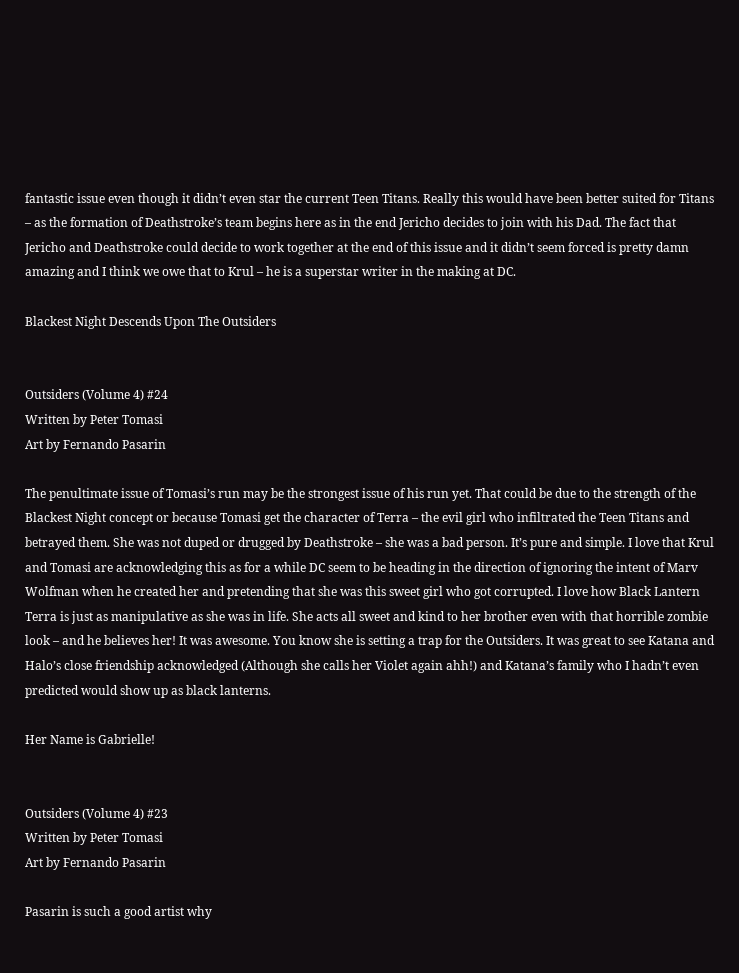fantastic issue even though it didn’t even star the current Teen Titans. Really this would have been better suited for Titans – as the formation of Deathstroke’s team begins here as in the end Jericho decides to join with his Dad. The fact that Jericho and Deathstroke could decide to work together at the end of this issue and it didn’t seem forced is pretty damn amazing and I think we owe that to Krul – he is a superstar writer in the making at DC.

Blackest Night Descends Upon The Outsiders


Outsiders (Volume 4) #24
Written by Peter Tomasi
Art by Fernando Pasarin

The penultimate issue of Tomasi’s run may be the strongest issue of his run yet. That could be due to the strength of the Blackest Night concept or because Tomasi get the character of Terra – the evil girl who infiltrated the Teen Titans and betrayed them. She was not duped or drugged by Deathstroke – she was a bad person. It’s pure and simple. I love that Krul and Tomasi are acknowledging this as for a while DC seem to be heading in the direction of ignoring the intent of Marv Wolfman when he created her and pretending that she was this sweet girl who got corrupted. I love how Black Lantern Terra is just as manipulative as she was in life. She acts all sweet and kind to her brother even with that horrible zombie look – and he believes her! It was awesome. You know she is setting a trap for the Outsiders. It was great to see Katana and Halo’s close friendship acknowledged (Although she calls her Violet again ahh!) and Katana’s family who I hadn’t even predicted would show up as black lanterns.

Her Name is Gabrielle!


Outsiders (Volume 4) #23
Written by Peter Tomasi
Art by Fernando Pasarin

Pasarin is such a good artist why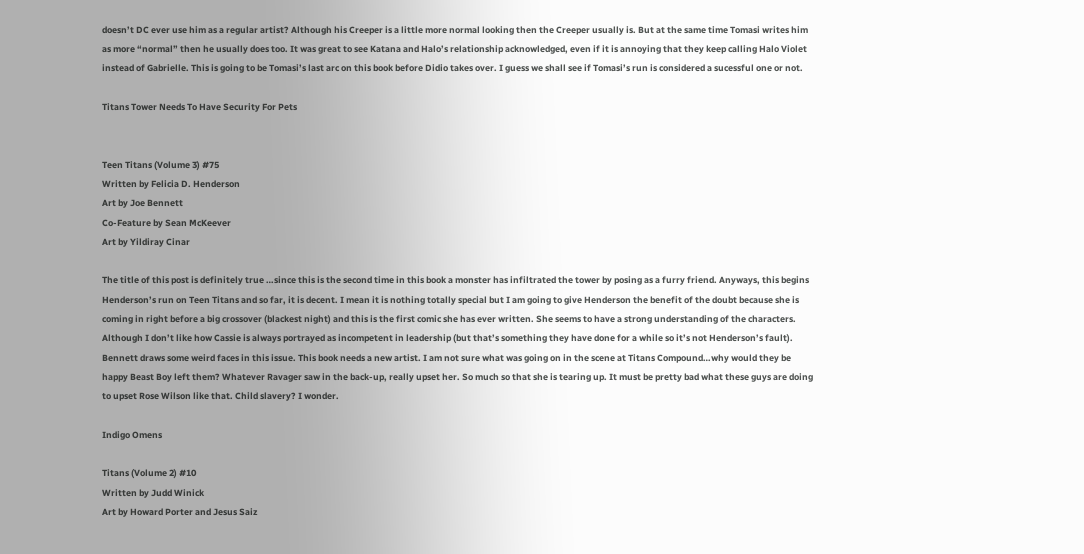doesn’t DC ever use him as a regular artist? Although his Creeper is a little more normal looking then the Creeper usually is. But at the same time Tomasi writes him as more “normal” then he usually does too. It was great to see Katana and Halo’s relationship acknowledged, even if it is annoying that they keep calling Halo Violet instead of Gabrielle. This is going to be Tomasi’s last arc on this book before Didio takes over. I guess we shall see if Tomasi’s run is considered a sucessful one or not.

Titans Tower Needs To Have Security For Pets


Teen Titans (Volume 3) #75
Written by Felicia D. Henderson
Art by Joe Bennett
Co-Feature by Sean McKeever
Art by Yildiray Cinar

The title of this post is definitely true …since this is the second time in this book a monster has infiltrated the tower by posing as a furry friend. Anyways, this begins Henderson’s run on Teen Titans and so far, it is decent. I mean it is nothing totally special but I am going to give Henderson the benefit of the doubt because she is coming in right before a big crossover (blackest night) and this is the first comic she has ever written. She seems to have a strong understanding of the characters. Although I don’t like how Cassie is always portrayed as incompetent in leadership (but that’s something they have done for a while so it’s not Henderson’s fault). Bennett draws some weird faces in this issue. This book needs a new artist. I am not sure what was going on in the scene at Titans Compound…why would they be happy Beast Boy left them? Whatever Ravager saw in the back-up, really upset her. So much so that she is tearing up. It must be pretty bad what these guys are doing to upset Rose Wilson like that. Child slavery? I wonder.

Indigo Omens

Titans (Volume 2) #10
Written by Judd Winick
Art by Howard Porter and Jesus Saiz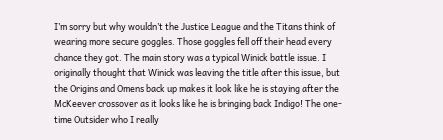I’m sorry but why wouldn’t the Justice League and the Titans think of wearing more secure goggles. Those goggles fell off their head every chance they got. The main story was a typical Winick battle issue. I originally thought that Winick was leaving the title after this issue, but the Origins and Omens back up makes it look like he is staying after the McKeever crossover as it looks like he is bringing back Indigo! The one-time Outsider who I really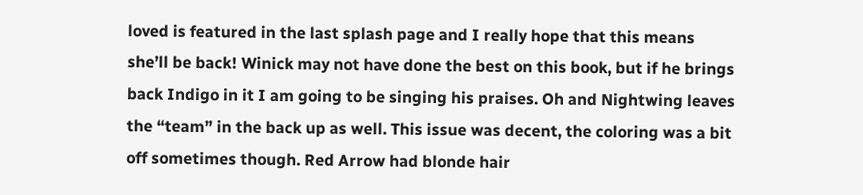loved is featured in the last splash page and I really hope that this means she’ll be back! Winick may not have done the best on this book, but if he brings back Indigo in it I am going to be singing his praises. Oh and Nightwing leaves the “team” in the back up as well. This issue was decent, the coloring was a bit off sometimes though. Red Arrow had blonde hair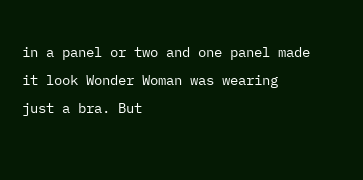in a panel or two and one panel made it look Wonder Woman was wearing just a bra. But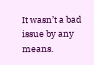It wasn’t a bad issue by any means.